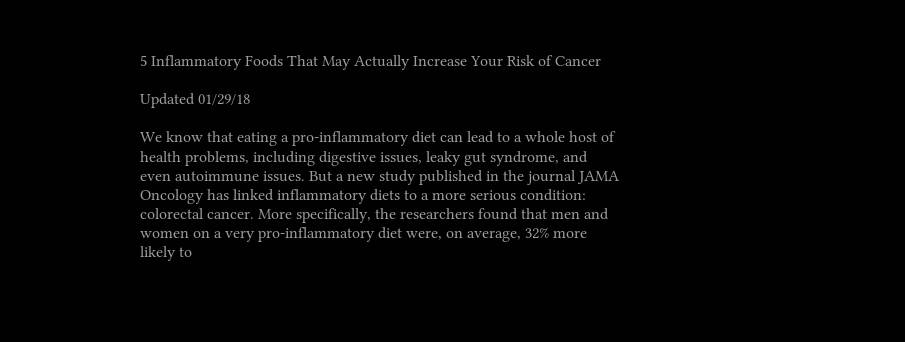5 Inflammatory Foods That May Actually Increase Your Risk of Cancer

Updated 01/29/18

We know that eating a pro-inflammatory diet can lead to a whole host of health problems, including digestive issues, leaky gut syndrome, and even autoimmune issues. But a new study published in the journal JAMA Oncology has linked inflammatory diets to a more serious condition: colorectal cancer. More specifically, the researchers found that men and women on a very pro-inflammatory diet were, on average, 32% more likely to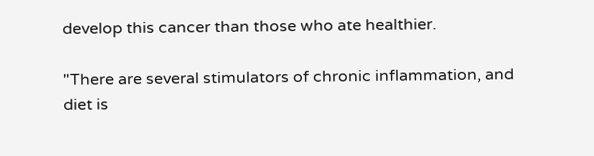develop this cancer than those who ate healthier.

"There are several stimulators of chronic inflammation, and diet is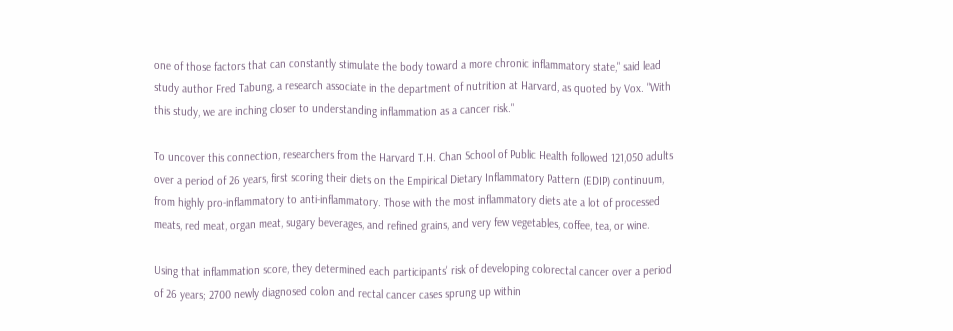one of those factors that can constantly stimulate the body toward a more chronic inflammatory state," said lead study author Fred Tabung, a research associate in the department of nutrition at Harvard, as quoted by Vox. "With this study, we are inching closer to understanding inflammation as a cancer risk."

To uncover this connection, researchers from the Harvard T.H. Chan School of Public Health followed 121,050 adults over a period of 26 years, first scoring their diets on the Empirical Dietary Inflammatory Pattern (EDIP) continuum, from highly pro-inflammatory to anti-inflammatory. Those with the most inflammatory diets ate a lot of processed meats, red meat, organ meat, sugary beverages, and refined grains, and very few vegetables, coffee, tea, or wine.

Using that inflammation score, they determined each participants' risk of developing colorectal cancer over a period of 26 years; 2700 newly diagnosed colon and rectal cancer cases sprung up within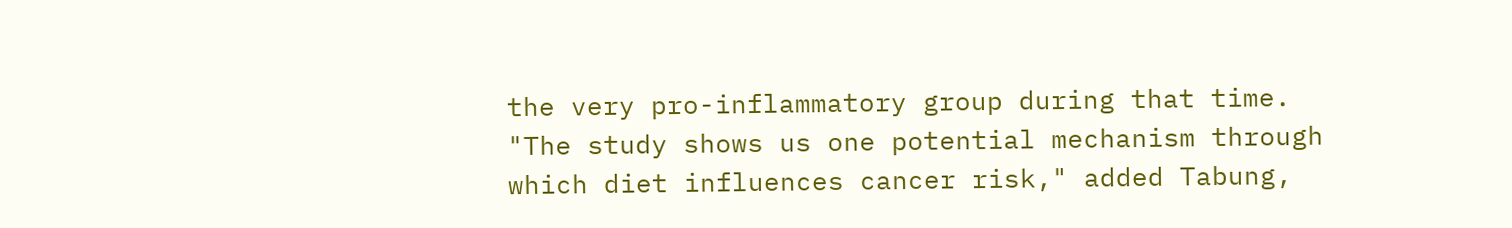the very pro-inflammatory group during that time. "The study shows us one potential mechanism through which diet influences cancer risk," added Tabung,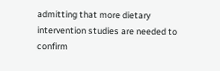admitting that more dietary intervention studies are needed to confirm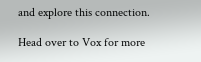and explore this connection.

Head over to Vox for more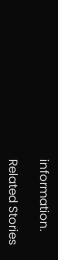information.

Related Stories